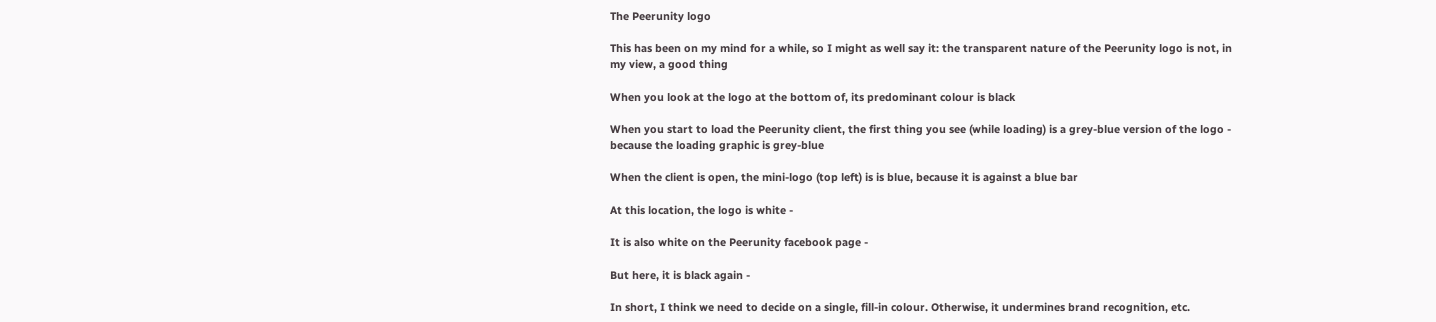The Peerunity logo

This has been on my mind for a while, so I might as well say it: the transparent nature of the Peerunity logo is not, in my view, a good thing

When you look at the logo at the bottom of, its predominant colour is black

When you start to load the Peerunity client, the first thing you see (while loading) is a grey-blue version of the logo - because the loading graphic is grey-blue

When the client is open, the mini-logo (top left) is is blue, because it is against a blue bar

At this location, the logo is white -

It is also white on the Peerunity facebook page -

But here, it is black again -

In short, I think we need to decide on a single, fill-in colour. Otherwise, it undermines brand recognition, etc.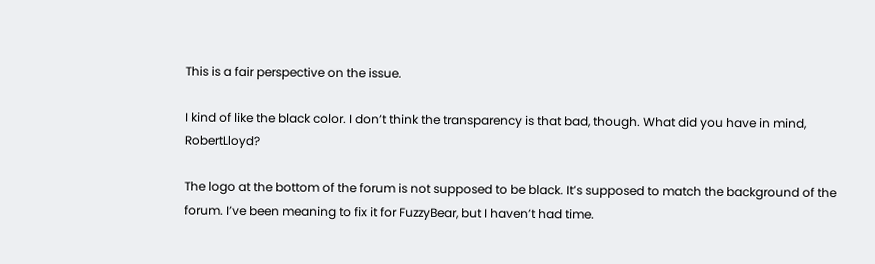This is a fair perspective on the issue.

I kind of like the black color. I don’t think the transparency is that bad, though. What did you have in mind, RobertLloyd?

The logo at the bottom of the forum is not supposed to be black. It’s supposed to match the background of the forum. I’ve been meaning to fix it for FuzzyBear, but I haven’t had time.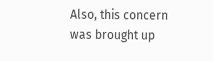Also, this concern was brought up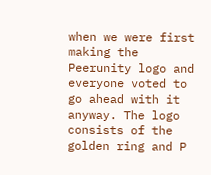when we were first making the Peerunity logo and everyone voted to go ahead with it anyway. The logo consists of the golden ring and P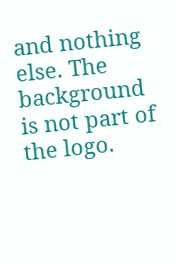and nothing else. The background is not part of the logo.